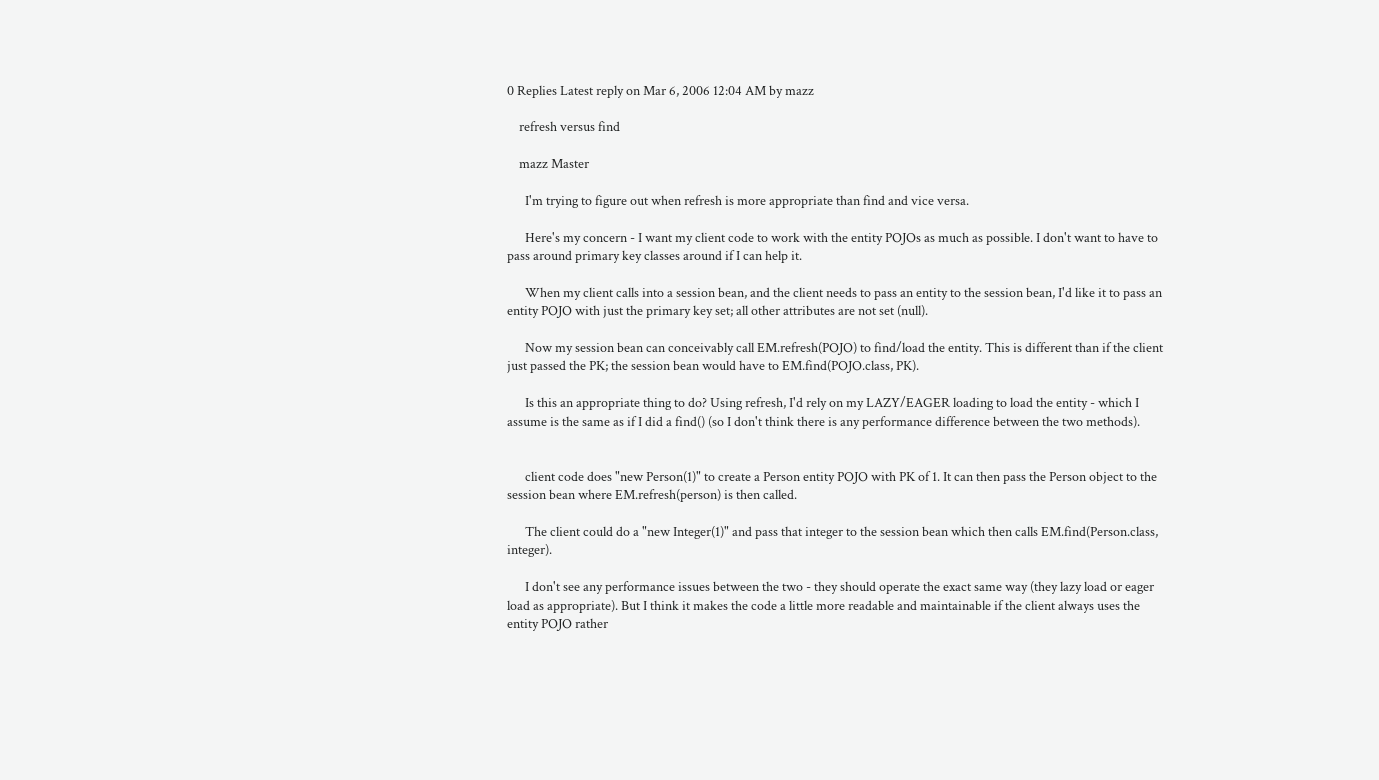0 Replies Latest reply on Mar 6, 2006 12:04 AM by mazz

    refresh versus find

    mazz Master

      I'm trying to figure out when refresh is more appropriate than find and vice versa.

      Here's my concern - I want my client code to work with the entity POJOs as much as possible. I don't want to have to pass around primary key classes around if I can help it.

      When my client calls into a session bean, and the client needs to pass an entity to the session bean, I'd like it to pass an entity POJO with just the primary key set; all other attributes are not set (null).

      Now my session bean can conceivably call EM.refresh(POJO) to find/load the entity. This is different than if the client just passed the PK; the session bean would have to EM.find(POJO.class, PK).

      Is this an appropriate thing to do? Using refresh, I'd rely on my LAZY/EAGER loading to load the entity - which I assume is the same as if I did a find() (so I don't think there is any performance difference between the two methods).


      client code does "new Person(1)" to create a Person entity POJO with PK of 1. It can then pass the Person object to the session bean where EM.refresh(person) is then called.

      The client could do a "new Integer(1)" and pass that integer to the session bean which then calls EM.find(Person.class, integer).

      I don't see any performance issues between the two - they should operate the exact same way (they lazy load or eager load as appropriate). But I think it makes the code a little more readable and maintainable if the client always uses the entity POJO rather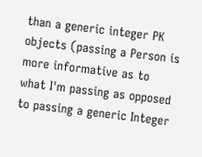than a generic integer PK objects (passing a Person is more informative as to what I'm passing as opposed to passing a generic Integer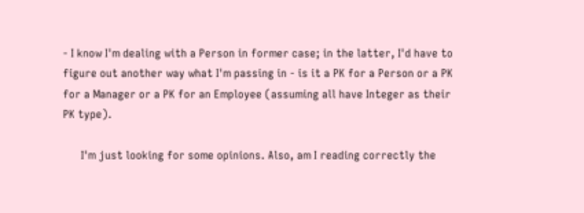- I know I'm dealing with a Person in former case; in the latter, I'd have to figure out another way what I'm passing in - is it a PK for a Person or a PK for a Manager or a PK for an Employee (assuming all have Integer as their PK type).

      I'm just looking for some opinions. Also, am I reading correctly the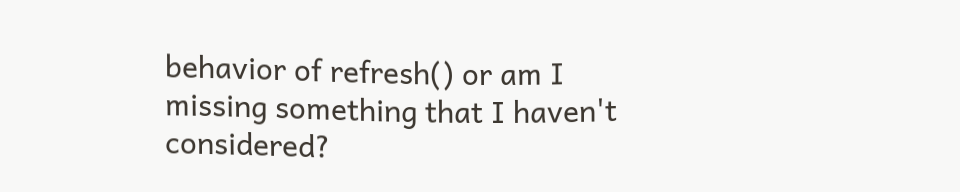behavior of refresh() or am I missing something that I haven't considered?